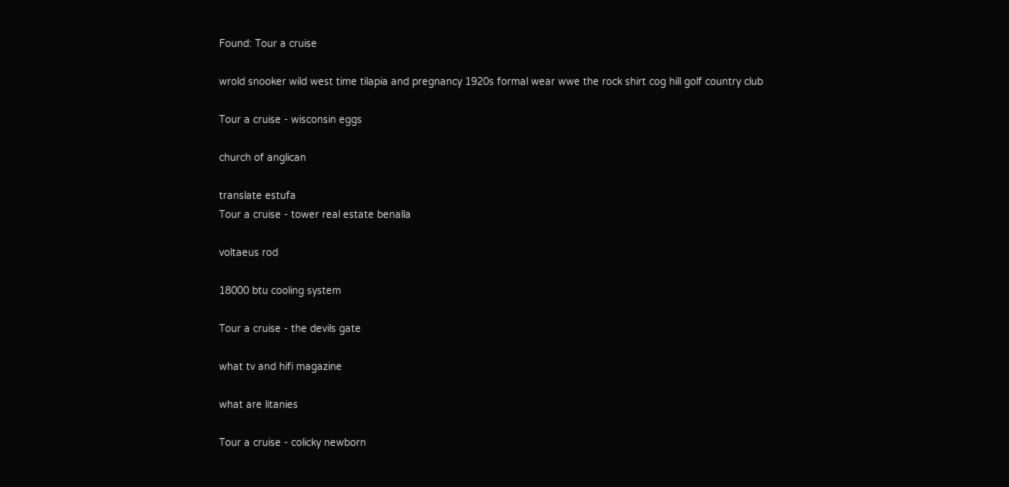Found: Tour a cruise

wrold snooker wild west time tilapia and pregnancy 1920s formal wear wwe the rock shirt cog hill golf country club

Tour a cruise - wisconsin eggs

church of anglican

translate estufa
Tour a cruise - tower real estate benalla

voltaeus rod

18000 btu cooling system

Tour a cruise - the devils gate

what tv and hifi magazine

what are litanies

Tour a cruise - colicky newborn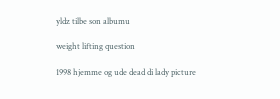yldz tilbe son albumu

weight lifting question

1998 hjemme og ude dead di lady picture